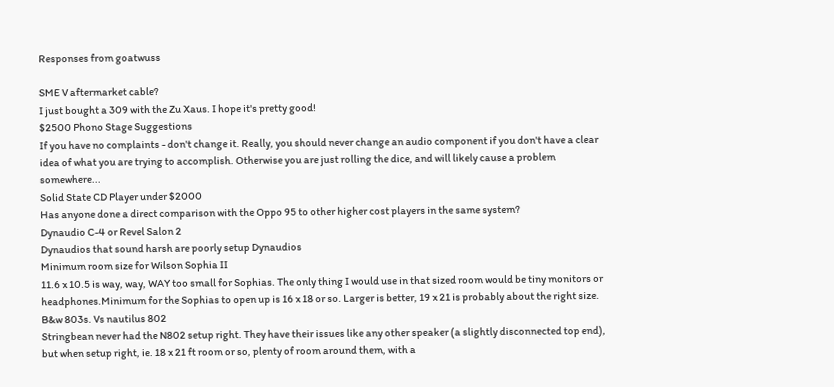Responses from goatwuss

SME V aftermarket cable?
I just bought a 309 with the Zu Xaus. I hope it's pretty good!
$2500 Phono Stage Suggestions
If you have no complaints - don't change it. Really, you should never change an audio component if you don't have a clear idea of what you are trying to accomplish. Otherwise you are just rolling the dice, and will likely cause a problem somewhere...
Solid State CD Player under $2000
Has anyone done a direct comparison with the Oppo 95 to other higher cost players in the same system?
Dynaudio C-4 or Revel Salon 2
Dynaudios that sound harsh are poorly setup Dynaudios
Minimum room size for Wilson Sophia II
11.6 x 10.5 is way, way, WAY too small for Sophias. The only thing I would use in that sized room would be tiny monitors or headphones.Minimum for the Sophias to open up is 16 x 18 or so. Larger is better, 19 x 21 is probably about the right size.
B&w 803s. Vs nautilus 802
Stringbean never had the N802 setup right. They have their issues like any other speaker (a slightly disconnected top end), but when setup right, ie. 18 x 21 ft room or so, plenty of room around them, with a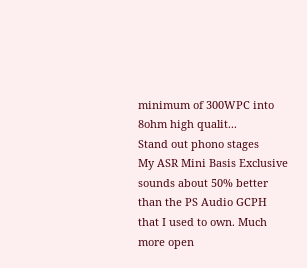minimum of 300WPC into 8ohm high qualit...
Stand out phono stages
My ASR Mini Basis Exclusive sounds about 50% better than the PS Audio GCPH that I used to own. Much more open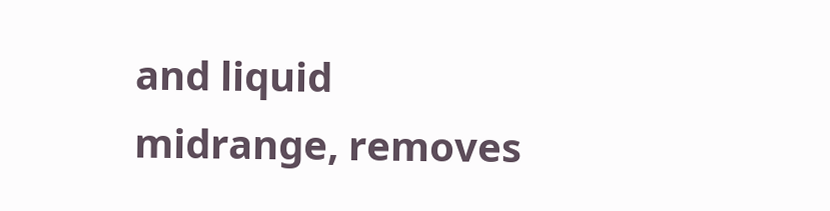and liquid midrange, removes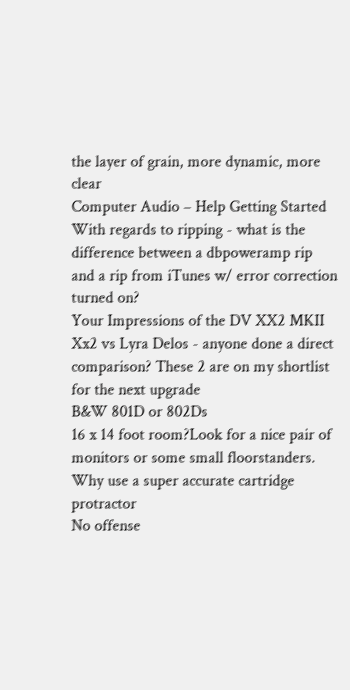the layer of grain, more dynamic, more clear
Computer Audio – Help Getting Started
With regards to ripping - what is the difference between a dbpoweramp rip and a rip from iTunes w/ error correction turned on?
Your Impressions of the DV XX2 MKII
Xx2 vs Lyra Delos - anyone done a direct comparison? These 2 are on my shortlist for the next upgrade
B&W 801D or 802Ds
16 x 14 foot room?Look for a nice pair of monitors or some small floorstanders.
Why use a super accurate cartridge protractor
No offense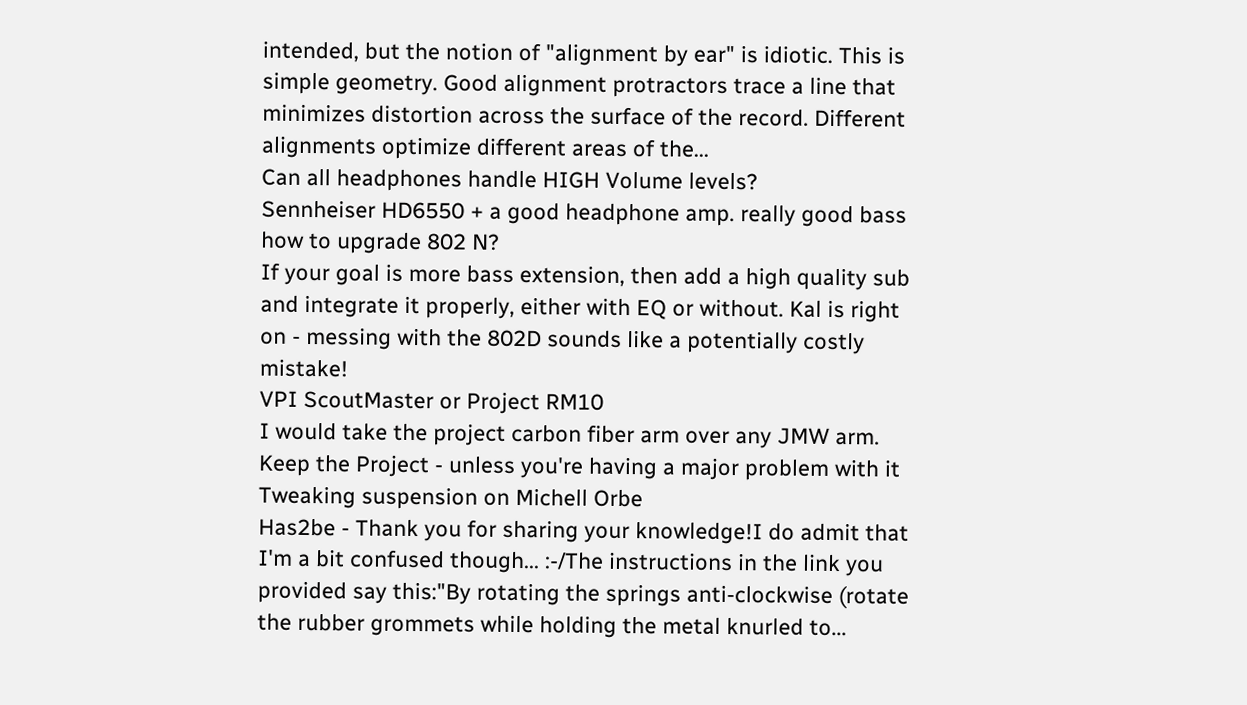intended, but the notion of "alignment by ear" is idiotic. This is simple geometry. Good alignment protractors trace a line that minimizes distortion across the surface of the record. Different alignments optimize different areas of the...
Can all headphones handle HIGH Volume levels?
Sennheiser HD6550 + a good headphone amp. really good bass
how to upgrade 802 N?
If your goal is more bass extension, then add a high quality sub and integrate it properly, either with EQ or without. Kal is right on - messing with the 802D sounds like a potentially costly mistake!
VPI ScoutMaster or Project RM10
I would take the project carbon fiber arm over any JMW arm. Keep the Project - unless you're having a major problem with it
Tweaking suspension on Michell Orbe
Has2be - Thank you for sharing your knowledge!I do admit that I'm a bit confused though... :-/The instructions in the link you provided say this:"By rotating the springs anti-clockwise (rotate the rubber grommets while holding the metal knurled to...